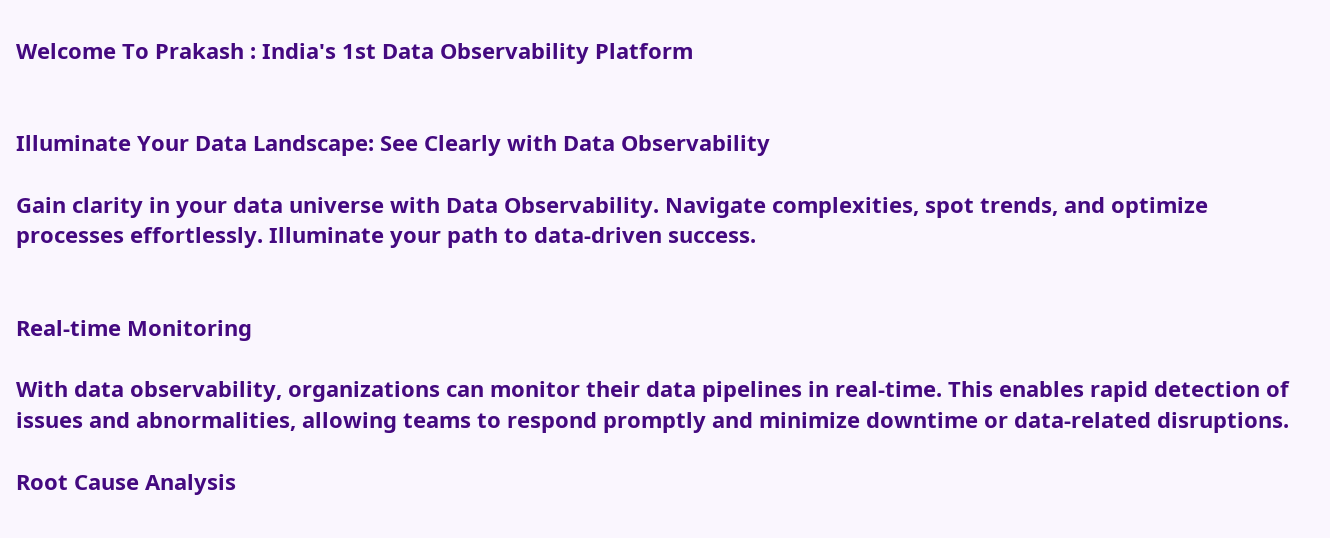Welcome To Prakash : India's 1st Data Observability Platform


Illuminate Your Data Landscape: See Clearly with Data Observability

Gain clarity in your data universe with Data Observability. Navigate complexities, spot trends, and optimize processes effortlessly. Illuminate your path to data-driven success.


Real-time Monitoring

With data observability, organizations can monitor their data pipelines in real-time. This enables rapid detection of issues and abnormalities, allowing teams to respond promptly and minimize downtime or data-related disruptions.

Root Cause Analysis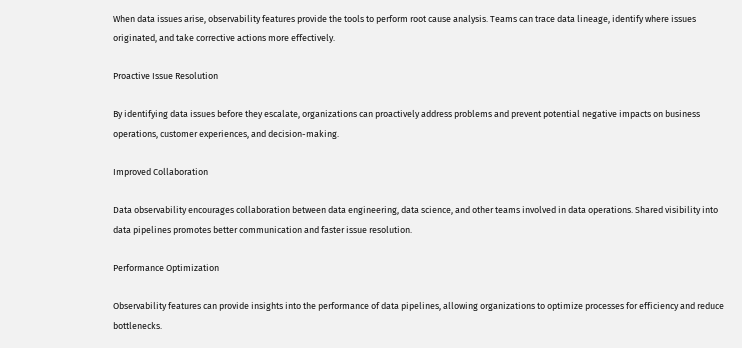When data issues arise, observability features provide the tools to perform root cause analysis. Teams can trace data lineage, identify where issues originated, and take corrective actions more effectively.

Proactive Issue Resolution

By identifying data issues before they escalate, organizations can proactively address problems and prevent potential negative impacts on business operations, customer experiences, and decision-making.

Improved Collaboration

Data observability encourages collaboration between data engineering, data science, and other teams involved in data operations. Shared visibility into data pipelines promotes better communication and faster issue resolution.

Performance Optimization

Observability features can provide insights into the performance of data pipelines, allowing organizations to optimize processes for efficiency and reduce bottlenecks.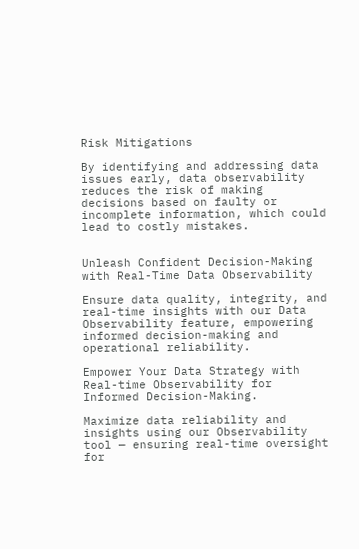Risk Mitigations

By identifying and addressing data issues early, data observability reduces the risk of making decisions based on faulty or incomplete information, which could lead to costly mistakes.


Unleash Confident Decision-Making with Real-Time Data Observability

Ensure data quality, integrity, and real-time insights with our Data Observability feature, empowering informed decision-making and operational reliability.

Empower Your Data Strategy with Real-time Observability for Informed Decision-Making.

Maximize data reliability and insights using our Observability tool — ensuring real-time oversight for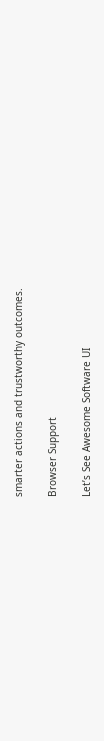smarter actions and trustworthy outcomes.

Browser Support

Let’s See Awesome Software UI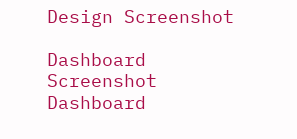Design Screenshot

Dashboard Screenshot
Dashboard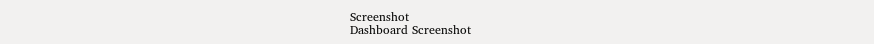Screenshot
Dashboard Screenshot